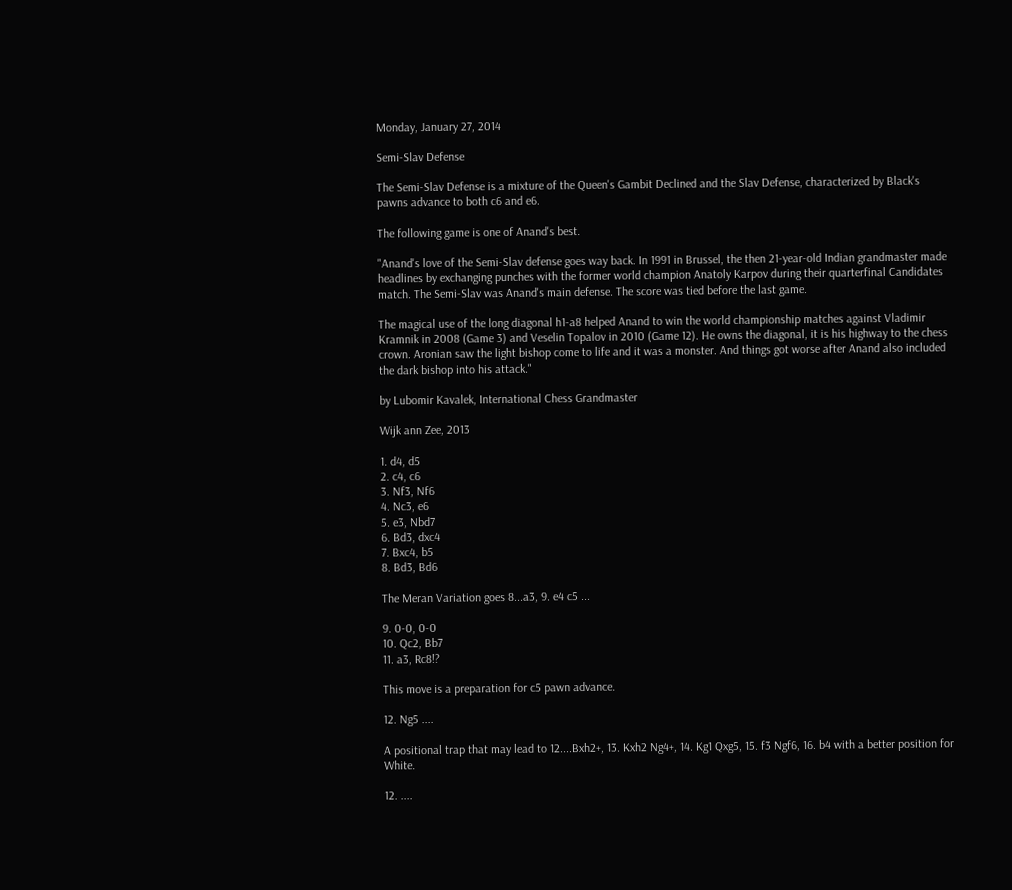Monday, January 27, 2014

Semi-Slav Defense

The Semi-Slav Defense is a mixture of the Queen's Gambit Declined and the Slav Defense, characterized by Black's pawns advance to both c6 and e6.

The following game is one of Anand's best.

"Anand's love of the Semi-Slav defense goes way back. In 1991 in Brussel, the then 21-year-old Indian grandmaster made headlines by exchanging punches with the former world champion Anatoly Karpov during their quarterfinal Candidates match. The Semi-Slav was Anand's main defense. The score was tied before the last game.

The magical use of the long diagonal h1-a8 helped Anand to win the world championship matches against Vladimir Kramnik in 2008 (Game 3) and Veselin Topalov in 2010 (Game 12). He owns the diagonal, it is his highway to the chess crown. Aronian saw the light bishop come to life and it was a monster. And things got worse after Anand also included the dark bishop into his attack."

by Lubomir Kavalek, International Chess Grandmaster

Wijk ann Zee, 2013

1. d4, d5
2. c4, c6
3. Nf3, Nf6
4. Nc3, e6
5. e3, Nbd7
6. Bd3, dxc4
7. Bxc4, b5
8. Bd3, Bd6

The Meran Variation goes 8...a3, 9. e4 c5 ...

9. 0-0, 0-0
10. Qc2, Bb7
11. a3, Rc8!?

This move is a preparation for c5 pawn advance.

12. Ng5 ....

A positional trap that may lead to 12....Bxh2+, 13. Kxh2 Ng4+, 14. Kg1 Qxg5, 15. f3 Ngf6, 16. b4 with a better position for White.

12. ....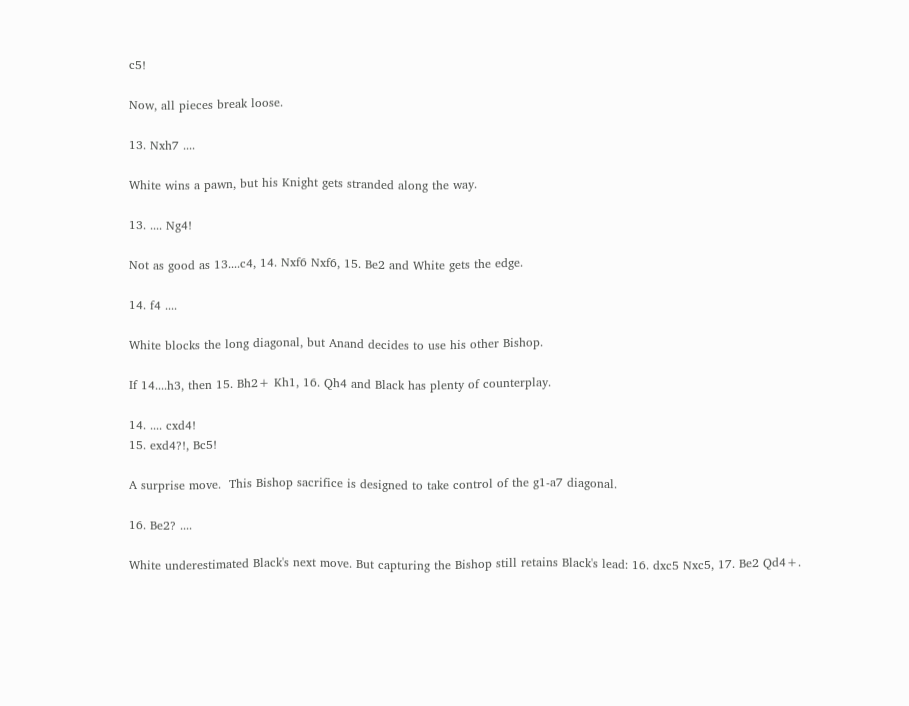c5!

Now, all pieces break loose.

13. Nxh7 ....

White wins a pawn, but his Knight gets stranded along the way.

13. .... Ng4!

Not as good as 13....c4, 14. Nxf6 Nxf6, 15. Be2 and White gets the edge.

14. f4 ....

White blocks the long diagonal, but Anand decides to use his other Bishop.

If 14....h3, then 15. Bh2+ Kh1, 16. Qh4 and Black has plenty of counterplay.

14. .... cxd4!
15. exd4?!, Bc5!

A surprise move.  This Bishop sacrifice is designed to take control of the g1-a7 diagonal.

16. Be2? ....

White underestimated Black's next move. But capturing the Bishop still retains Black's lead: 16. dxc5 Nxc5, 17. Be2 Qd4+.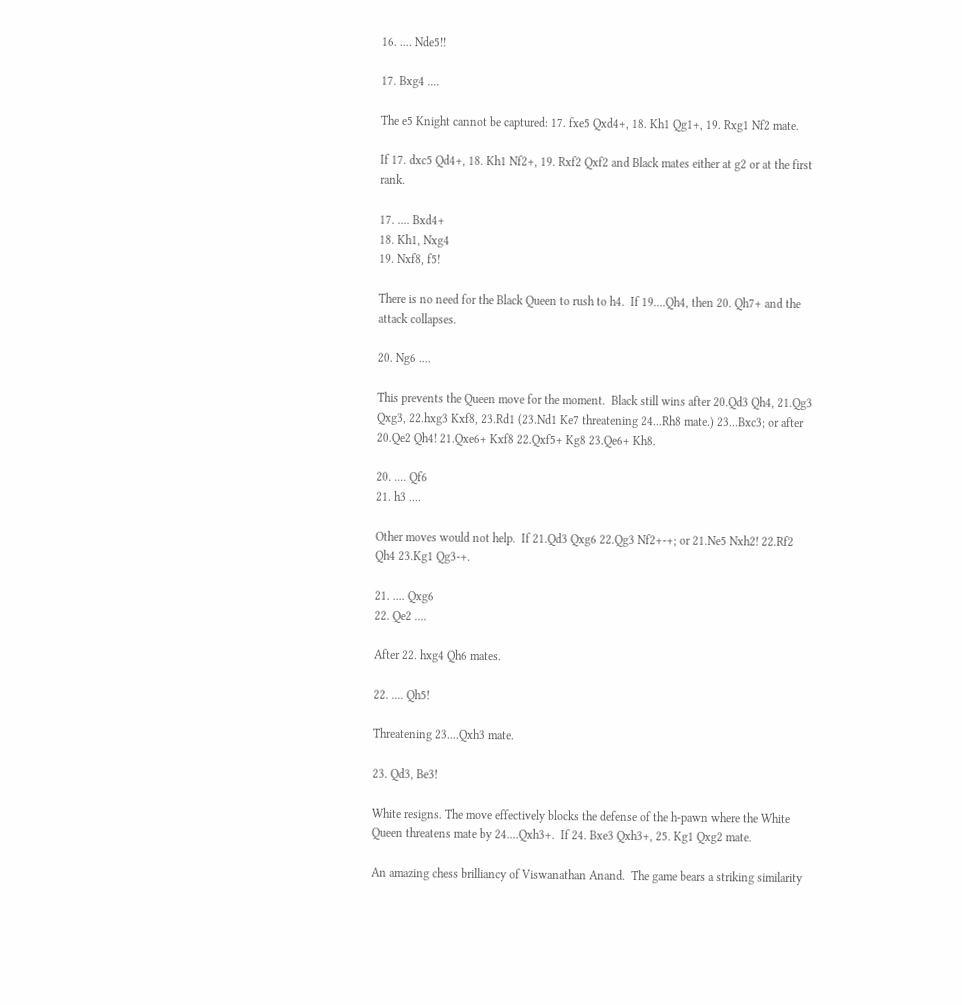16. .... Nde5!!

17. Bxg4 ....

The e5 Knight cannot be captured: 17. fxe5 Qxd4+, 18. Kh1 Qg1+, 19. Rxg1 Nf2 mate.

If 17. dxc5 Qd4+, 18. Kh1 Nf2+, 19. Rxf2 Qxf2 and Black mates either at g2 or at the first rank.

17. .... Bxd4+
18. Kh1, Nxg4
19. Nxf8, f5!

There is no need for the Black Queen to rush to h4.  If 19....Qh4, then 20. Qh7+ and the attack collapses.

20. Ng6 ....

This prevents the Queen move for the moment.  Black still wins after 20.Qd3 Qh4, 21.Qg3 Qxg3, 22.hxg3 Kxf8, 23.Rd1 (23.Nd1 Ke7 threatening 24...Rh8 mate.) 23...Bxc3; or after 20.Qe2 Qh4! 21.Qxe6+ Kxf8 22.Qxf5+ Kg8 23.Qe6+ Kh8.

20. .... Qf6
21. h3 ....

Other moves would not help.  If 21.Qd3 Qxg6 22.Qg3 Nf2+-+; or 21.Ne5 Nxh2! 22.Rf2 Qh4 23.Kg1 Qg3-+.

21. .... Qxg6
22. Qe2 ....

After 22. hxg4 Qh6 mates.

22. .... Qh5!

Threatening 23....Qxh3 mate.

23. Qd3, Be3!

White resigns. The move effectively blocks the defense of the h-pawn where the White Queen threatens mate by 24....Qxh3+.  If 24. Bxe3 Qxh3+, 25. Kg1 Qxg2 mate.

An amazing chess brilliancy of Viswanathan Anand.  The game bears a striking similarity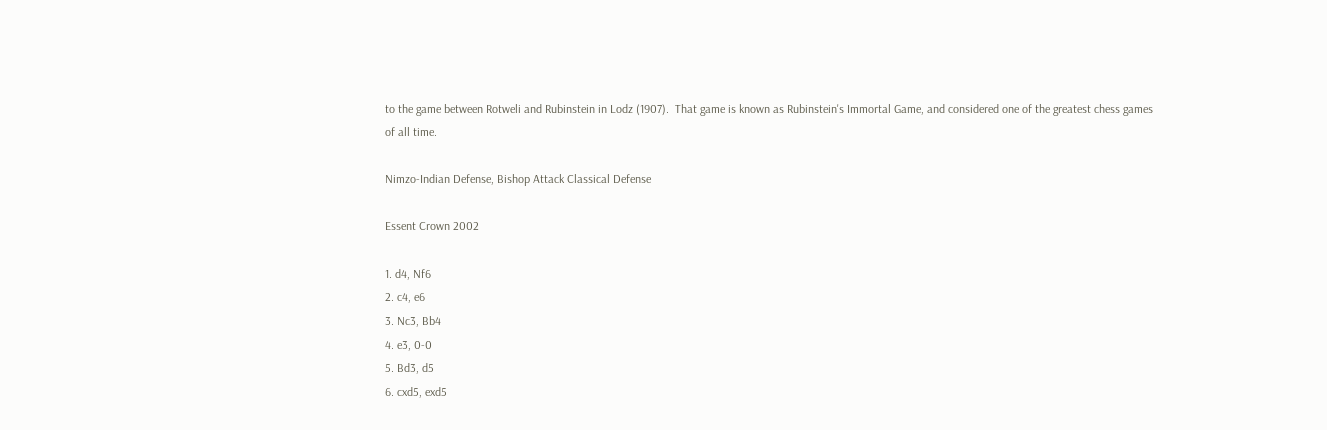to the game between Rotweli and Rubinstein in Lodz (1907).  That game is known as Rubinstein's Immortal Game, and considered one of the greatest chess games of all time.

Nimzo-Indian Defense, Bishop Attack Classical Defense

Essent Crown 2002

1. d4, Nf6
2. c4, e6
3. Nc3, Bb4
4. e3, 0-0
5. Bd3, d5
6. cxd5, exd5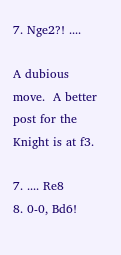7. Nge2?! ....

A dubious move.  A better post for the Knight is at f3.

7. .... Re8
8. 0-0, Bd6!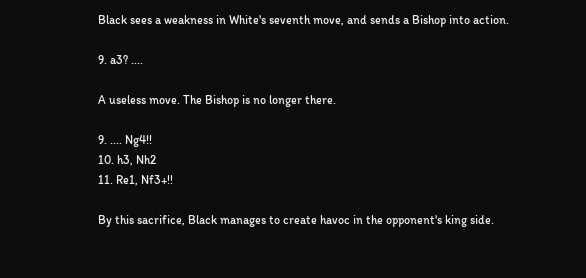Black sees a weakness in White's seventh move, and sends a Bishop into action.

9. a3? ....

A useless move. The Bishop is no longer there.

9. .... Ng4!!
10. h3, Nh2
11. Re1, Nf3+!!

By this sacrifice, Black manages to create havoc in the opponent's king side.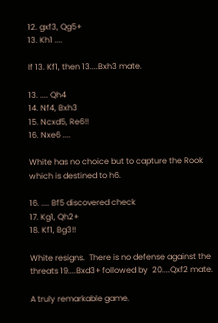12. gxf3, Qg5+
13. Kh1 ....

If 13. Kf1, then 13....Bxh3 mate.

13. .... Qh4
14. Nf4, Bxh3
15. Ncxd5, Re6!!
16. Nxe6 ....

White has no choice but to capture the Rook which is destined to h6.

16. .... Bf5 discovered check
17. Kg1, Qh2+
18. Kf1, Bg3!!

White resigns.  There is no defense against the threats 19....Bxd3+ followed by  20....Qxf2 mate.

A truly remarkable game.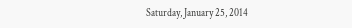Saturday, January 25, 2014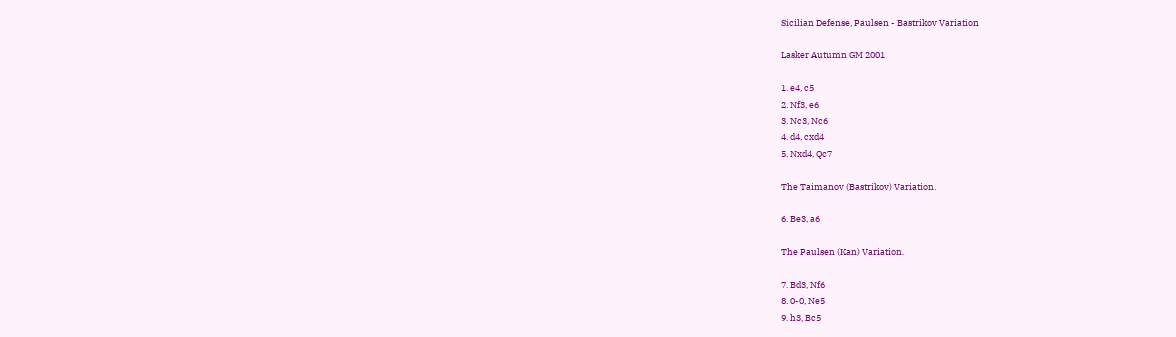Sicilian Defense, Paulsen - Bastrikov Variation

Lasker Autumn GM 2001

1. e4, c5
2. Nf3, e6
3. Nc3, Nc6
4. d4, cxd4
5. Nxd4, Qc7

The Taimanov (Bastrikov) Variation.

6. Be3, a6

The Paulsen (Kan) Variation.

7. Bd3, Nf6
8. 0-0, Ne5
9. h3, Bc5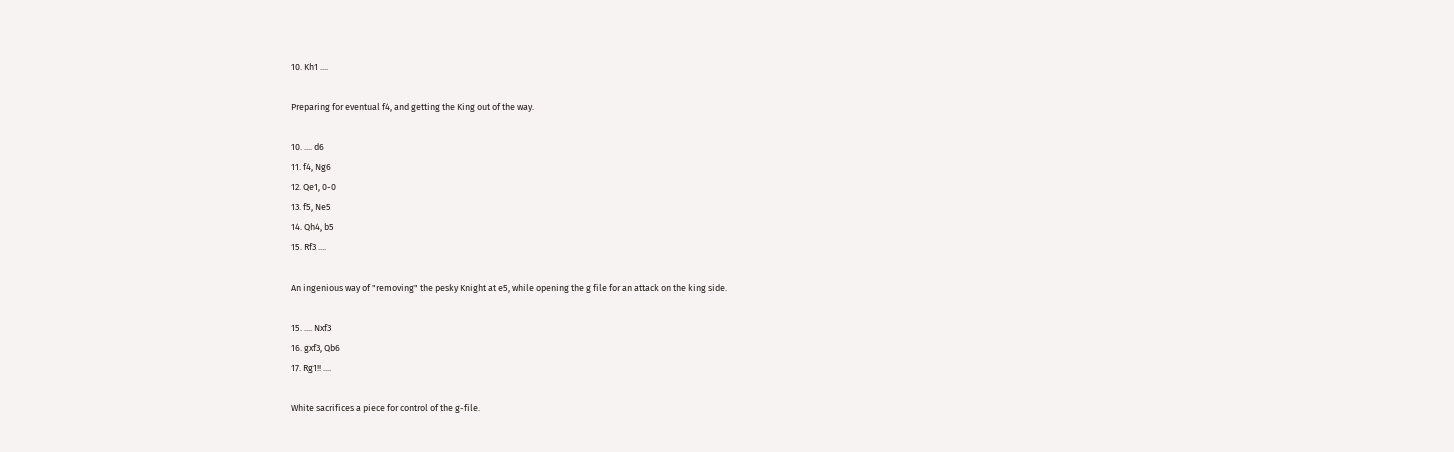10. Kh1 ....

Preparing for eventual f4, and getting the King out of the way.

10. .... d6
11. f4, Ng6
12. Qe1, 0-0
13. f5, Ne5
14. Qh4, b5
15. Rf3 ....

An ingenious way of "removing" the pesky Knight at e5, while opening the g file for an attack on the king side.

15. .... Nxf3
16. gxf3, Qb6
17. Rg1!! ....

White sacrifices a piece for control of the g-file.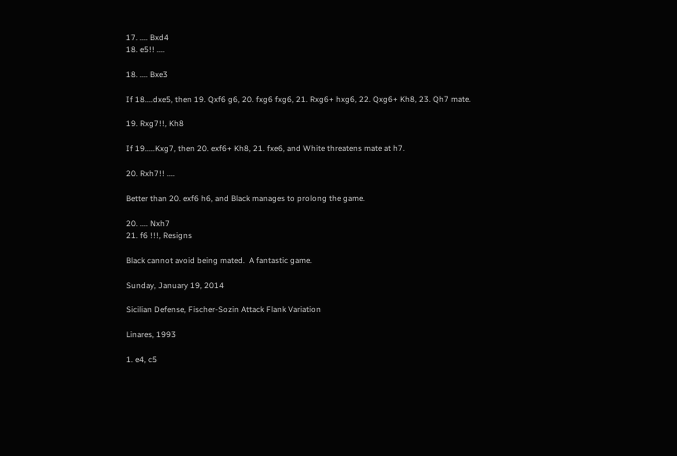17. .... Bxd4
18. e5!! ....

18. .... Bxe3

If 18....dxe5, then 19. Qxf6 g6, 20. fxg6 fxg6, 21. Rxg6+ hxg6, 22. Qxg6+ Kh8, 23. Qh7 mate.

19. Rxg7!!, Kh8

If 19.....Kxg7, then 20. exf6+ Kh8, 21. fxe6, and White threatens mate at h7.

20. Rxh7!! ....

Better than 20. exf6 h6, and Black manages to prolong the game.

20. .... Nxh7
21. f6 !!!, Resigns

Black cannot avoid being mated.  A fantastic game.

Sunday, January 19, 2014

Sicilian Defense, Fischer-Sozin Attack Flank Variation

Linares, 1993

1. e4, c5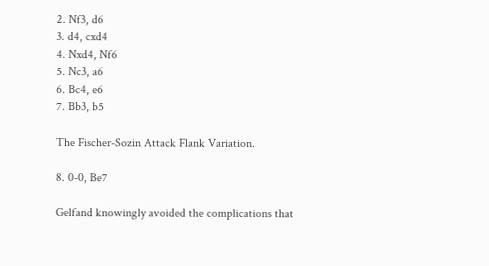2. Nf3, d6
3. d4, cxd4
4. Nxd4, Nf6
5. Nc3, a6
6. Bc4, e6
7. Bb3, b5

The Fischer-Sozin Attack Flank Variation.

8. 0-0, Be7

Gelfand knowingly avoided the complications that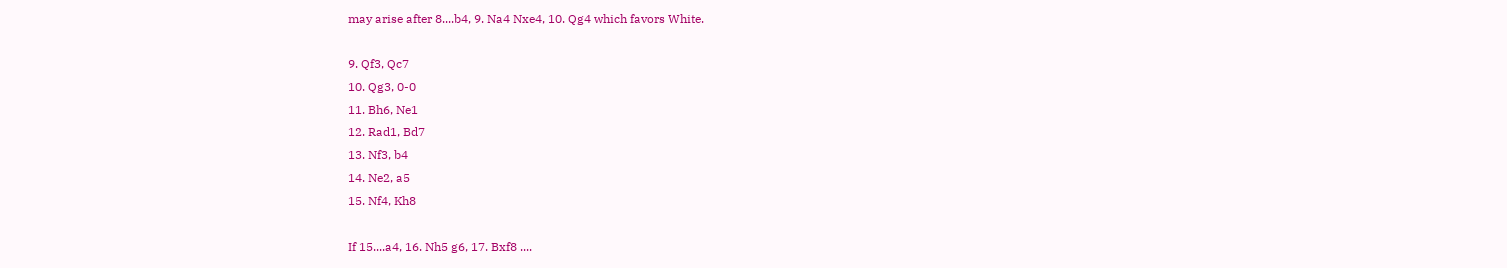may arise after 8....b4, 9. Na4 Nxe4, 10. Qg4 which favors White.

9. Qf3, Qc7
10. Qg3, 0-0
11. Bh6, Ne1
12. Rad1, Bd7
13. Nf3, b4
14. Ne2, a5
15. Nf4, Kh8

If 15....a4, 16. Nh5 g6, 17. Bxf8 ....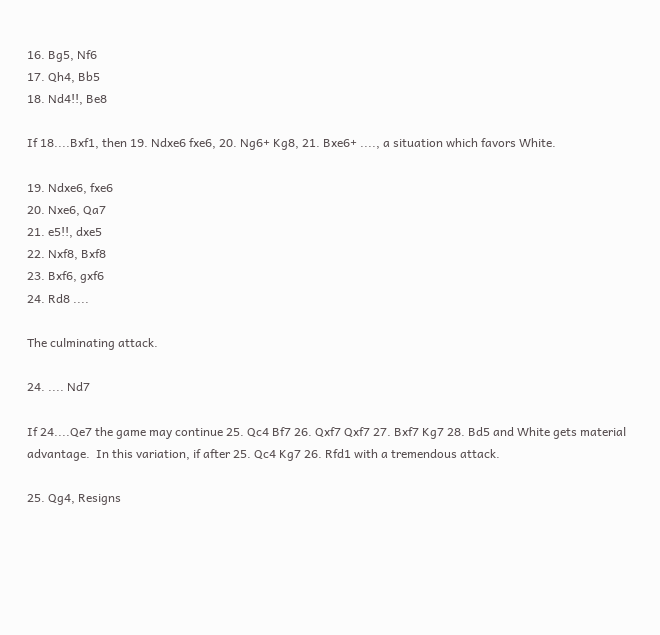16. Bg5, Nf6
17. Qh4, Bb5
18. Nd4!!, Be8

If 18....Bxf1, then 19. Ndxe6 fxe6, 20. Ng6+ Kg8, 21. Bxe6+ ...., a situation which favors White.

19. Ndxe6, fxe6
20. Nxe6, Qa7
21. e5!!, dxe5
22. Nxf8, Bxf8
23. Bxf6, gxf6
24. Rd8 ....

The culminating attack.

24. .... Nd7

If 24....Qe7 the game may continue 25. Qc4 Bf7 26. Qxf7 Qxf7 27. Bxf7 Kg7 28. Bd5 and White gets material advantage.  In this variation, if after 25. Qc4 Kg7 26. Rfd1 with a tremendous attack.

25. Qg4, Resigns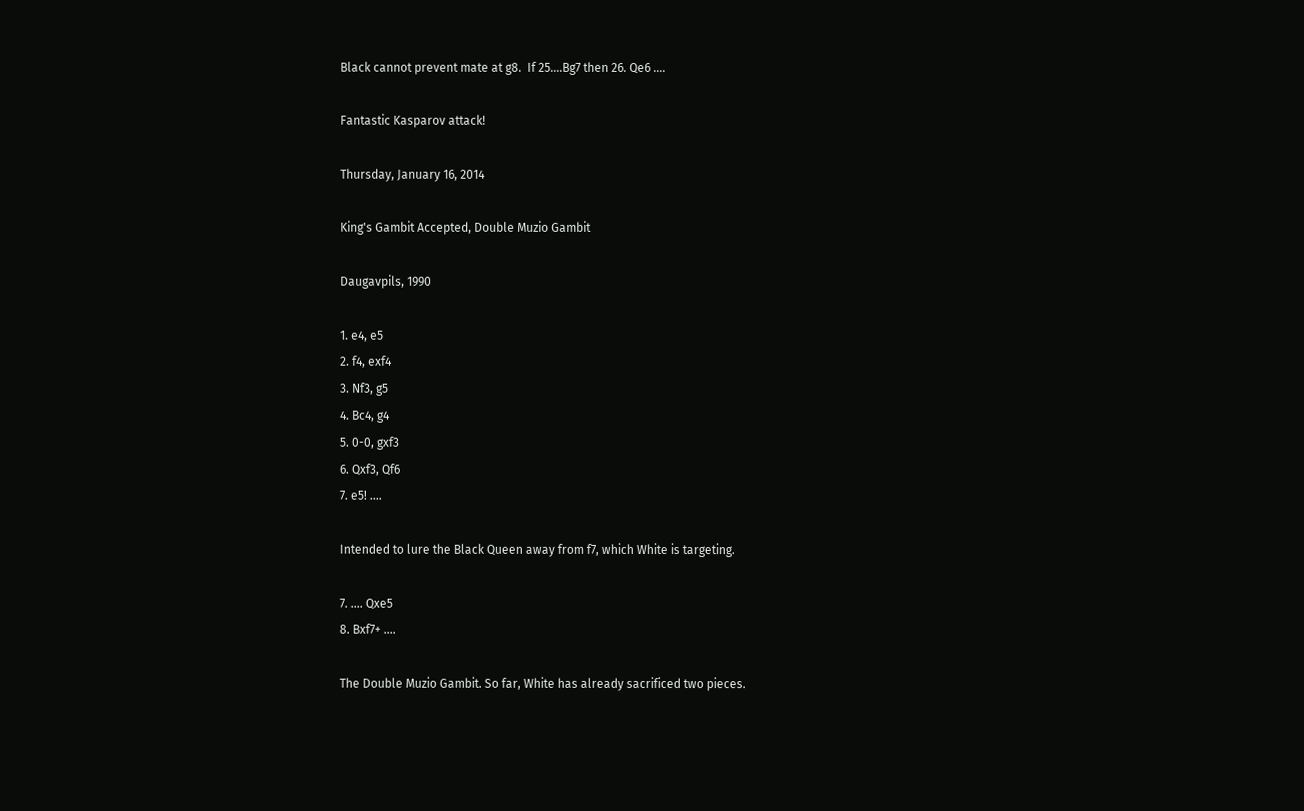Black cannot prevent mate at g8.  If 25....Bg7 then 26. Qe6 ....

Fantastic Kasparov attack!

Thursday, January 16, 2014

King's Gambit Accepted, Double Muzio Gambit

Daugavpils, 1990

1. e4, e5
2. f4, exf4
3. Nf3, g5
4. Bc4, g4
5. 0-0, gxf3
6. Qxf3, Qf6
7. e5! ....

Intended to lure the Black Queen away from f7, which White is targeting.

7. .... Qxe5
8. Bxf7+ ....

The Double Muzio Gambit. So far, White has already sacrificed two pieces.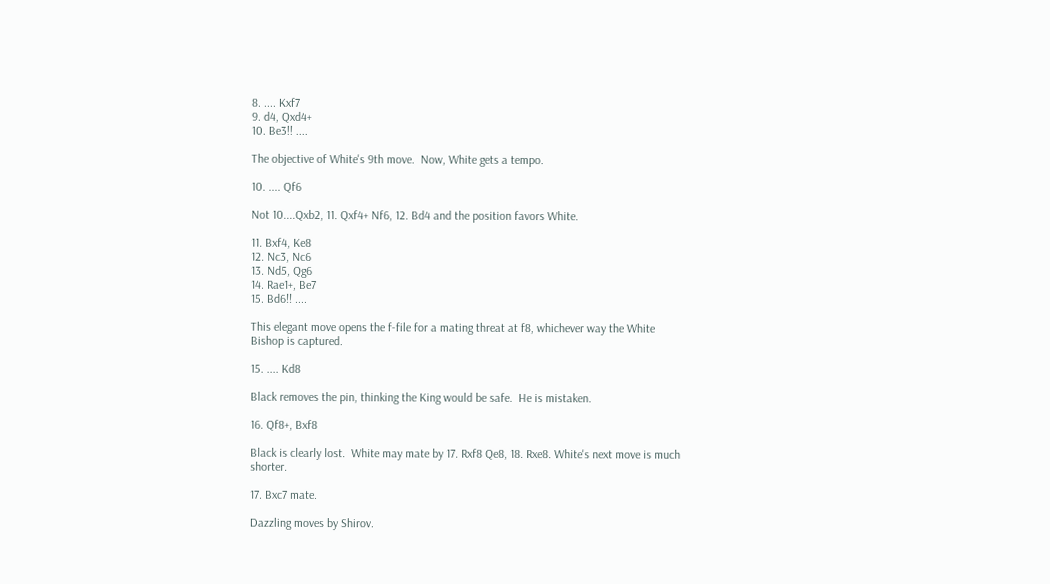8. .... Kxf7
9. d4, Qxd4+
10. Be3!! ....

The objective of White's 9th move.  Now, White gets a tempo.

10. .... Qf6

Not 10....Qxb2, 11. Qxf4+ Nf6, 12. Bd4 and the position favors White.

11. Bxf4, Ke8
12. Nc3, Nc6
13. Nd5, Qg6
14. Rae1+, Be7
15. Bd6!! ....

This elegant move opens the f-file for a mating threat at f8, whichever way the White Bishop is captured.

15. .... Kd8

Black removes the pin, thinking the King would be safe.  He is mistaken.

16. Qf8+, Bxf8

Black is clearly lost.  White may mate by 17. Rxf8 Qe8, 18. Rxe8. White's next move is much shorter.

17. Bxc7 mate.

Dazzling moves by Shirov.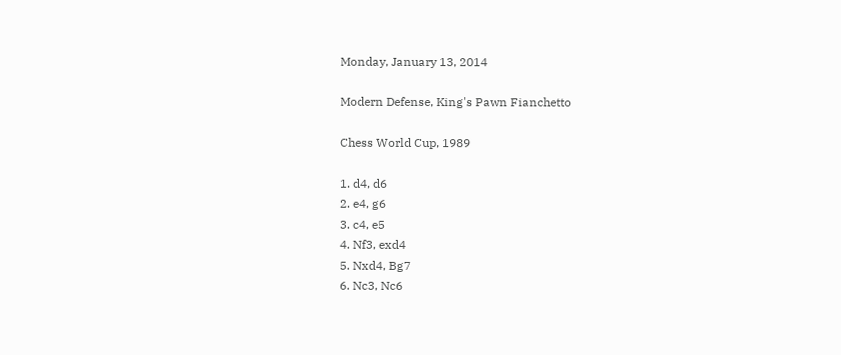Monday, January 13, 2014

Modern Defense, King's Pawn Fianchetto

Chess World Cup, 1989

1. d4, d6
2. e4, g6
3. c4, e5
4. Nf3, exd4
5. Nxd4, Bg7
6. Nc3, Nc6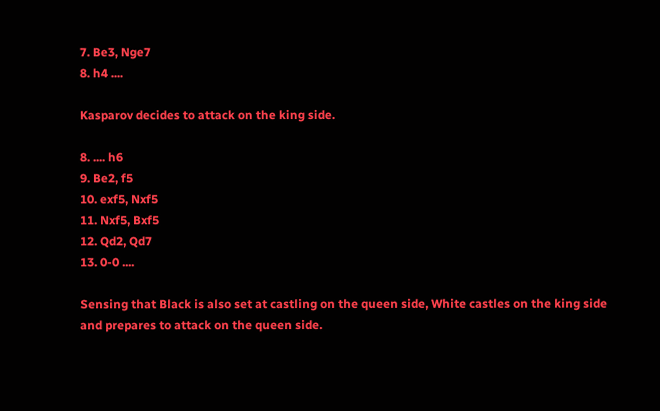7. Be3, Nge7
8. h4 ....

Kasparov decides to attack on the king side.

8. .... h6
9. Be2, f5
10. exf5, Nxf5
11. Nxf5, Bxf5
12. Qd2, Qd7
13. 0-0 ....

Sensing that Black is also set at castling on the queen side, White castles on the king side and prepares to attack on the queen side.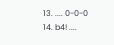13. .... 0-0-0
14. b4! ....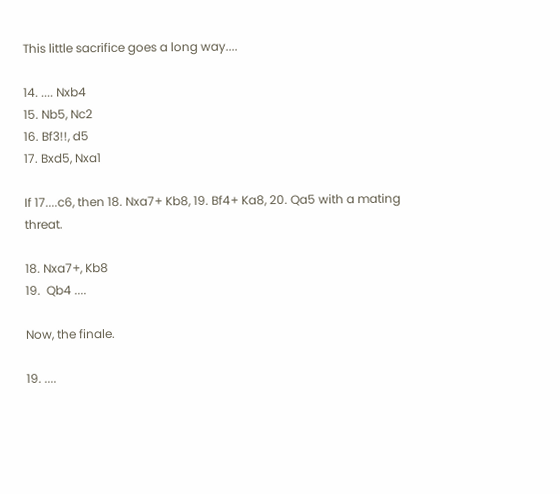This little sacrifice goes a long way....

14. .... Nxb4
15. Nb5, Nc2
16. Bf3!!, d5
17. Bxd5, Nxa1

If 17....c6, then 18. Nxa7+ Kb8, 19. Bf4+ Ka8, 20. Qa5 with a mating threat.

18. Nxa7+, Kb8
19.  Qb4 ....

Now, the finale.

19. ....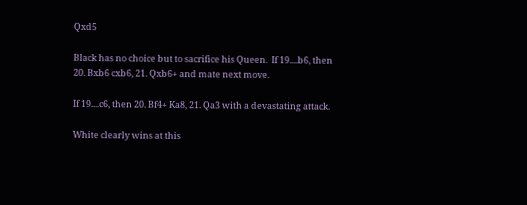Qxd5

Black has no choice but to sacrifice his Queen.  If 19....b6, then 20. Bxb6 cxb6, 21. Qxb6+ and mate next move.

If 19....c6, then 20. Bf4+ Ka8, 21. Qa3 with a devastating attack.

White clearly wins at this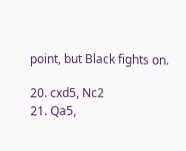point, but Black fights on.

20. cxd5, Nc2
21. Qa5,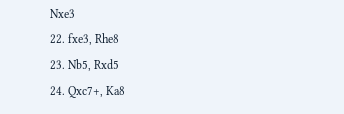Nxe3
22. fxe3, Rhe8
23. Nb5, Rxd5
24. Qxc7+, Ka8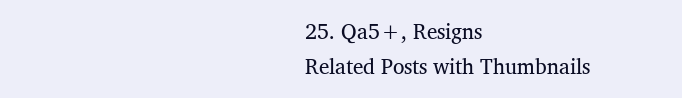25. Qa5+, Resigns
Related Posts with Thumbnails